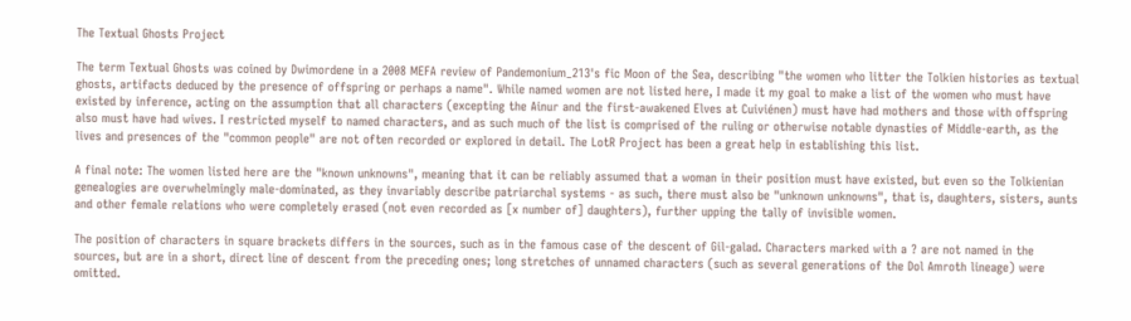The Textual Ghosts Project

The term Textual Ghosts was coined by Dwimordene in a 2008 MEFA review of Pandemonium_213's fic Moon of the Sea, describing "the women who litter the Tolkien histories as textual ghosts, artifacts deduced by the presence of offspring or perhaps a name". While named women are not listed here, I made it my goal to make a list of the women who must have existed by inference, acting on the assumption that all characters (excepting the Ainur and the first-awakened Elves at Cuiviénen) must have had mothers and those with offspring also must have had wives. I restricted myself to named characters, and as such much of the list is comprised of the ruling or otherwise notable dynasties of Middle-earth, as the lives and presences of the "common people" are not often recorded or explored in detail. The LotR Project has been a great help in establishing this list.

A final note: The women listed here are the "known unknowns", meaning that it can be reliably assumed that a woman in their position must have existed, but even so the Tolkienian genealogies are overwhelmingly male-dominated, as they invariably describe patriarchal systems - as such, there must also be "unknown unknowns", that is, daughters, sisters, aunts and other female relations who were completely erased (not even recorded as [x number of] daughters), further upping the tally of invisible women.

The position of characters in square brackets differs in the sources, such as in the famous case of the descent of Gil-galad. Characters marked with a ? are not named in the sources, but are in a short, direct line of descent from the preceding ones; long stretches of unnamed characters (such as several generations of the Dol Amroth lineage) were omitted.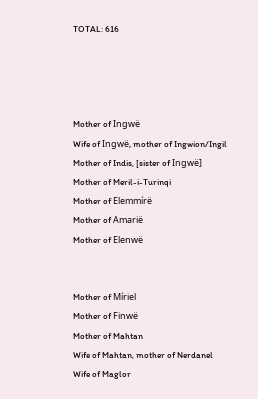TOTAL: 616




Mother of Ingwë
Wife of Ingwë, mother of Ingwion/Ingil
Mother of Indis, [sister of Ingwë]
Mother of Meril-i-Turinqi
Mother of Elemmírë
Mother of Amarië
Mother of Elenwë


Mother of Míriel
Mother of Finwë
Mother of Mahtan
Wife of Mahtan, mother of Nerdanel
Wife of Maglor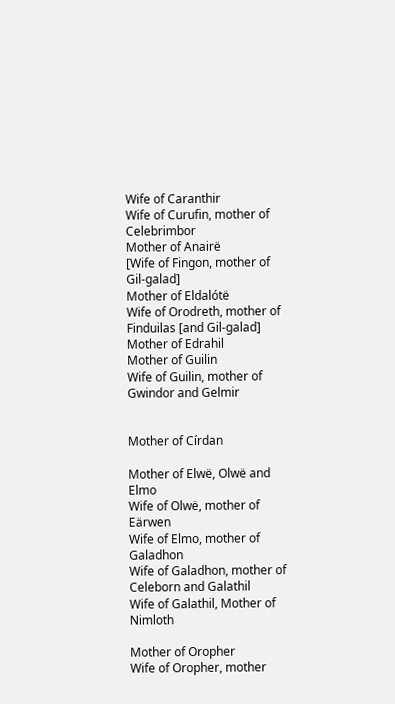Wife of Caranthir
Wife of Curufin, mother of Celebrimbor
Mother of Anairë
[Wife of Fingon, mother of Gil-galad]
Mother of Eldalótë
Wife of Orodreth, mother of Finduilas [and Gil-galad]
Mother of Edrahil
Mother of Guilin
Wife of Guilin, mother of Gwindor and Gelmir


Mother of Círdan

Mother of Elwë, Olwë and Elmo
Wife of Olwë, mother of Eärwen
Wife of Elmo, mother of Galadhon
Wife of Galadhon, mother of Celeborn and Galathil
Wife of Galathil, Mother of Nimloth

Mother of Oropher
Wife of Oropher, mother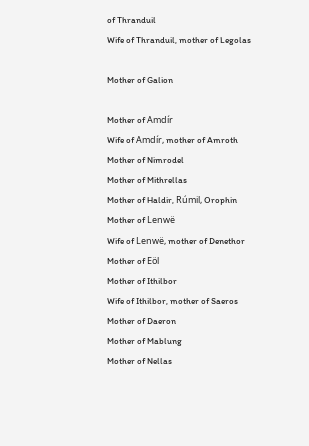of Thranduil
Wife of Thranduil, mother of Legolas

Mother of Galion

Mother of Amdír
Wife of Amdír, mother of Amroth
Mother of Nimrodel
Mother of Mithrellas
Mother of Haldir, Rúmil, Orophin
Mother of Lenwë
Wife of Lenwë, mother of Denethor
Mother of Eöl
Mother of Ithilbor
Wife of Ithilbor, mother of Saeros
Mother of Daeron
Mother of Mablung
Mother of Nellas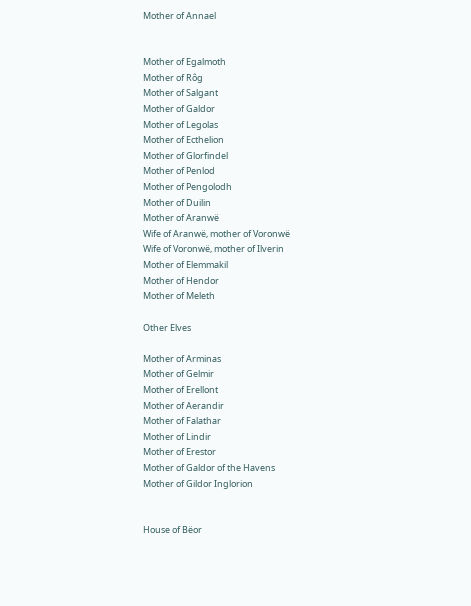Mother of Annael


Mother of Egalmoth
Mother of Rôg
Mother of Salgant
Mother of Galdor
Mother of Legolas
Mother of Ecthelion
Mother of Glorfindel
Mother of Penlod
Mother of Pengolodh
Mother of Duilin
Mother of Aranwë
Wife of Aranwë, mother of Voronwë
Wife of Voronwë, mother of Ilverin
Mother of Elemmakil
Mother of Hendor
Mother of Meleth

Other Elves

Mother of Arminas
Mother of Gelmir
Mother of Erellont
Mother of Aerandir
Mother of Falathar
Mother of Lindir
Mother of Erestor
Mother of Galdor of the Havens
Mother of Gildor Inglorion


House of Bëor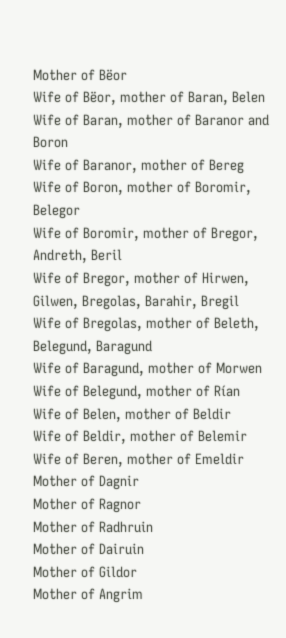Mother of Bëor
Wife of Bëor, mother of Baran, Belen
Wife of Baran, mother of Baranor and Boron
Wife of Baranor, mother of Bereg
Wife of Boron, mother of Boromir, Belegor
Wife of Boromir, mother of Bregor, Andreth, Beril
Wife of Bregor, mother of Hirwen, Gilwen, Bregolas, Barahir, Bregil
Wife of Bregolas, mother of Beleth, Belegund, Baragund
Wife of Baragund, mother of Morwen
Wife of Belegund, mother of Rían
Wife of Belen, mother of Beldir
Wife of Beldir, mother of Belemir
Wife of Beren, mother of Emeldir
Mother of Dagnir
Mother of Ragnor
Mother of Radhruin
Mother of Dairuin
Mother of Gildor
Mother of Angrim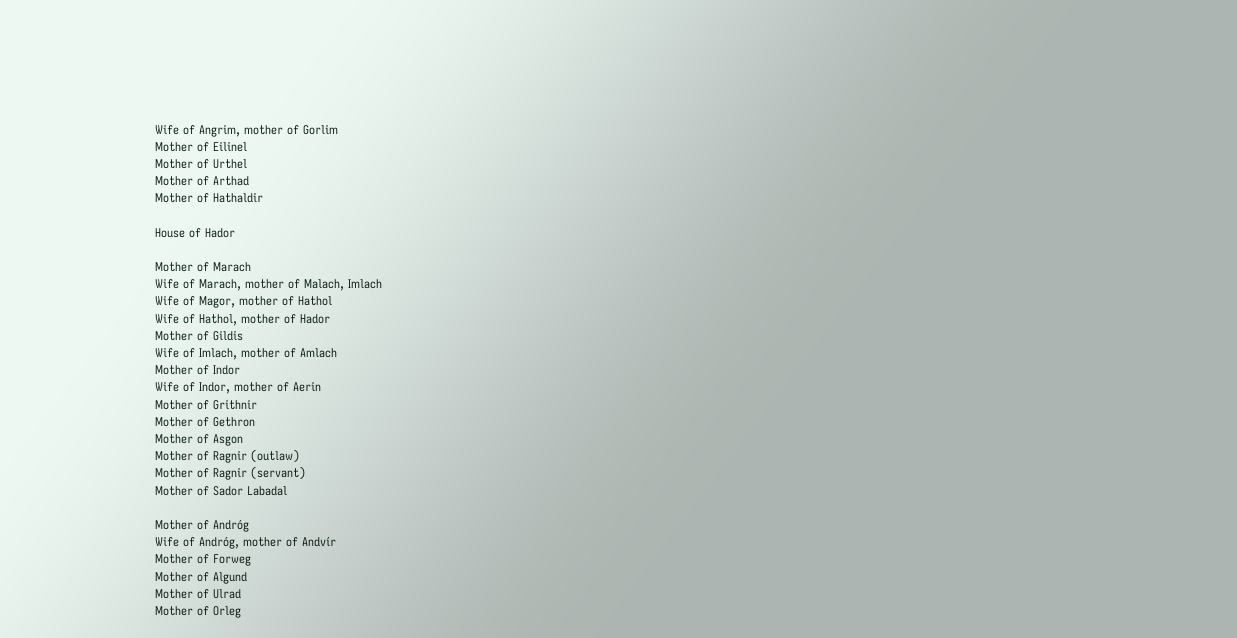Wife of Angrim, mother of Gorlim
Mother of Eilinel
Mother of Urthel
Mother of Arthad
Mother of Hathaldir

House of Hador

Mother of Marach
Wife of Marach, mother of Malach, Imlach
Wife of Magor, mother of Hathol
Wife of Hathol, mother of Hador
Mother of Gildis
Wife of Imlach, mother of Amlach
Mother of Indor
Wife of Indor, mother of Aerin
Mother of Grithnir
Mother of Gethron
Mother of Asgon
Mother of Ragnir (outlaw)
Mother of Ragnir (servant)
Mother of Sador Labadal

Mother of Andróg
Wife of Andróg, mother of Andvír
Mother of Forweg
Mother of Algund
Mother of Ulrad
Mother of Orleg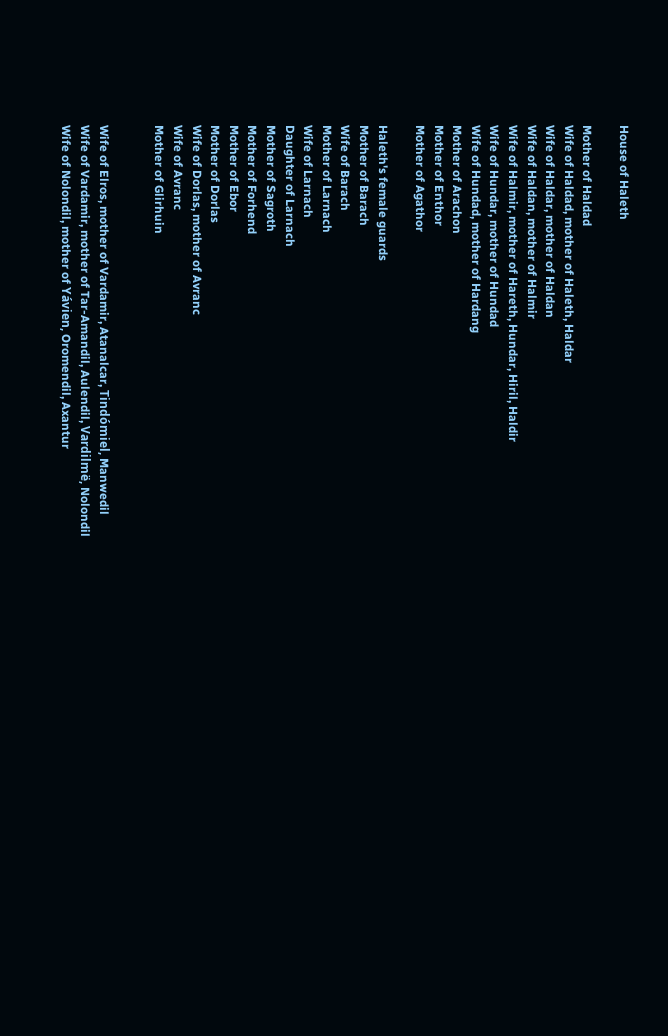House of Haleth

Mother of Haldad
Wife of Haldad, mother of Haleth, Haldar
Wife of Haldar, mother of Haldan
Wife of Haldan, mother of Halmir
Wife of Halmir, mother of Hareth, Hundar, Hiril, Haldir
Wife of Hundar, mother of Hundad
Wife of Hundad, mother of Hardang
Mother of Arachon
Mother of Enthor
Mother of Agathor

Haleth's female guards
Mother of Barach
Wife of Barach
Mother of Larnach
Wife of Larnach
Daughter of Larnach
Mother of Sagroth
Mother of Forhend
Mother of Ebor
Mother of Dorlas
Wife of Dorlas, mother of Avranc
Wife of Avranc
Mother of Glirhuin


Wife of Elros, mother of Vardamir, Atanalcar, Tindómiel, Manwedil
Wife of Vardamir, mother of Tar-Amandil, Aulendil, Vardilmë, Nolondil
Wife of Nolondil, mother of Yávien, Oromendil, Axantur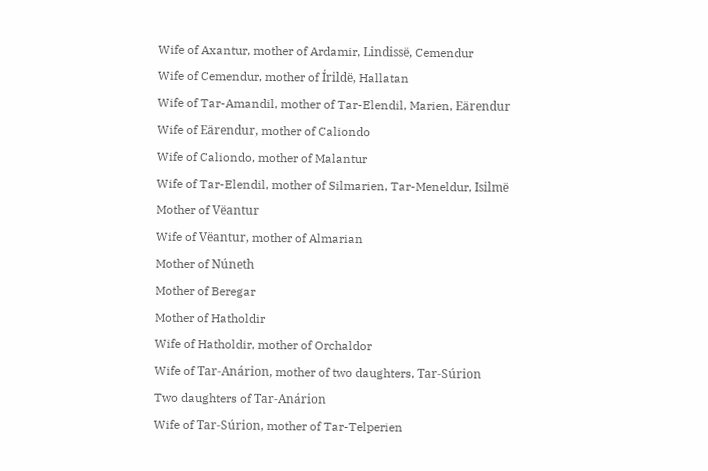Wife of Axantur, mother of Ardamir, Lindissë, Cemendur
Wife of Cemendur, mother of Írildë, Hallatan
Wife of Tar-Amandil, mother of Tar-Elendil, Marien, Eärendur
Wife of Eärendur, mother of Caliondo
Wife of Caliondo, mother of Malantur
Wife of Tar-Elendil, mother of Silmarien, Tar-Meneldur, Isilmë
Mother of Vëantur
Wife of Vëantur, mother of Almarian
Mother of Núneth
Mother of Beregar
Mother of Hatholdir
Wife of Hatholdir, mother of Orchaldor
Wife of Tar-Anárion, mother of two daughters, Tar-Súrion
Two daughters of Tar-Anárion
Wife of Tar-Súrion, mother of Tar-Telperien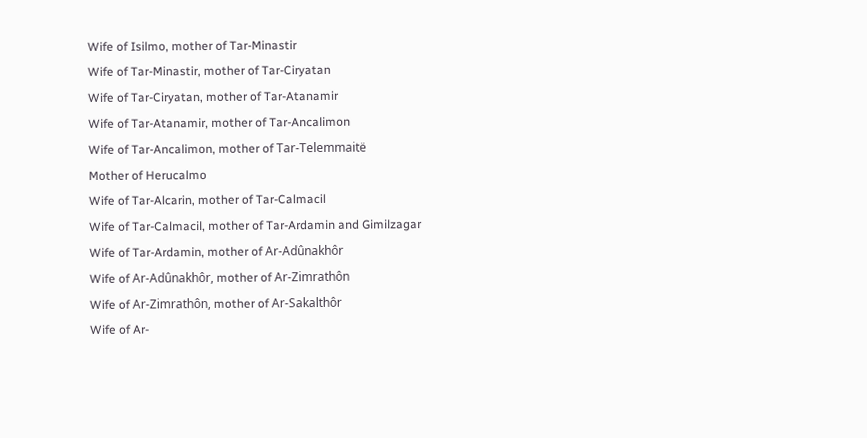Wife of Isilmo, mother of Tar-Minastir
Wife of Tar-Minastir, mother of Tar-Ciryatan
Wife of Tar-Ciryatan, mother of Tar-Atanamir
Wife of Tar-Atanamir, mother of Tar-Ancalimon
Wife of Tar-Ancalimon, mother of Tar-Telemmaitë
Mother of Herucalmo
Wife of Tar-Alcarin, mother of Tar-Calmacil
Wife of Tar-Calmacil, mother of Tar-Ardamin and Gimilzagar
Wife of Tar-Ardamin, mother of Ar-Adûnakhôr
Wife of Ar-Adûnakhôr, mother of Ar-Zimrathôn
Wife of Ar-Zimrathôn, mother of Ar-Sakalthôr
Wife of Ar-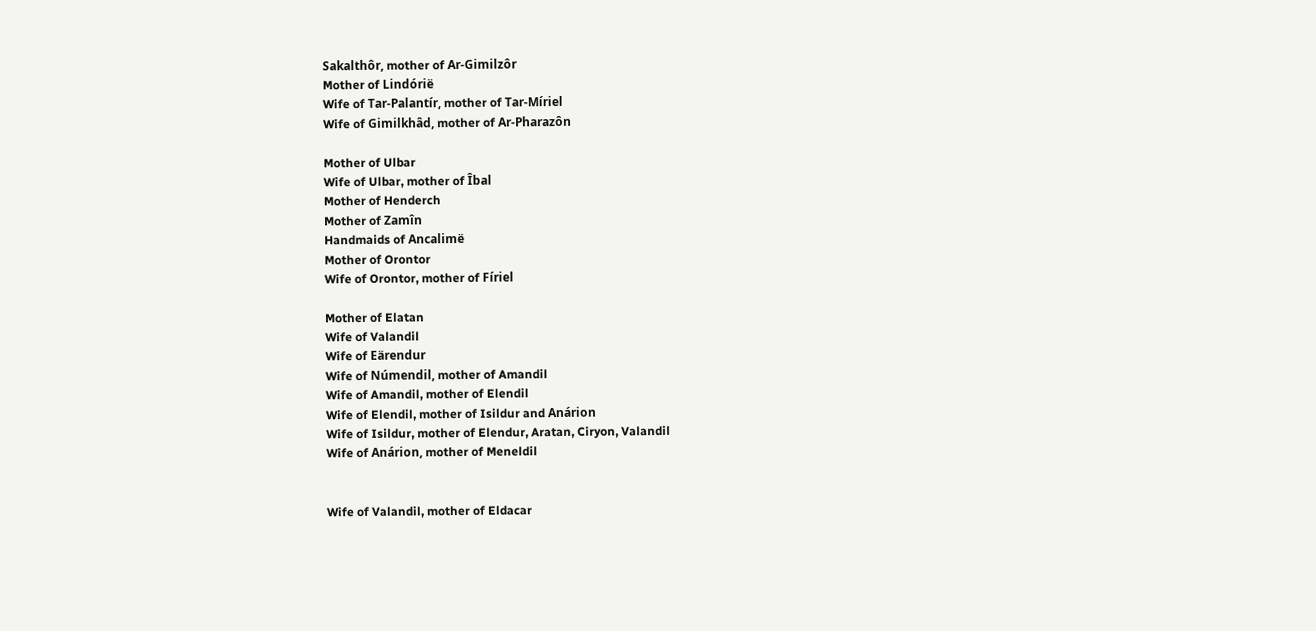Sakalthôr, mother of Ar-Gimilzôr
Mother of Lindórië
Wife of Tar-Palantír, mother of Tar-Míriel
Wife of Gimilkhâd, mother of Ar-Pharazôn

Mother of Ulbar
Wife of Ulbar, mother of Îbal
Mother of Henderch
Mother of Zamîn
Handmaids of Ancalimë
Mother of Orontor
Wife of Orontor, mother of Fíriel

Mother of Elatan
Wife of Valandil
Wife of Eärendur
Wife of Númendil, mother of Amandil
Wife of Amandil, mother of Elendil
Wife of Elendil, mother of Isildur and Anárion
Wife of Isildur, mother of Elendur, Aratan, Ciryon, Valandil
Wife of Anárion, mother of Meneldil


Wife of Valandil, mother of Eldacar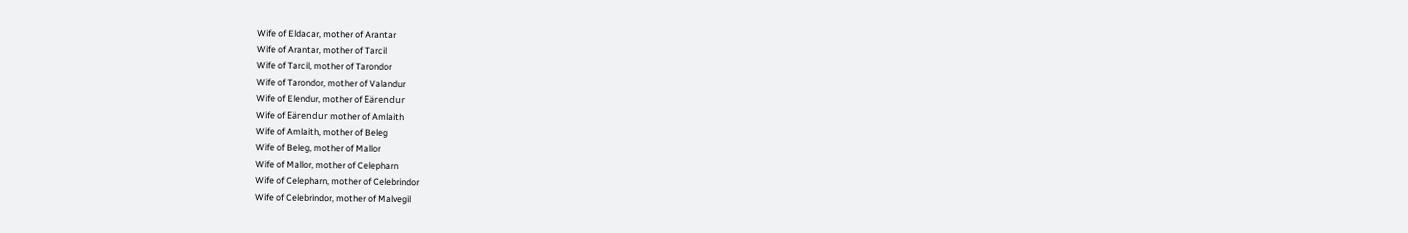Wife of Eldacar, mother of Arantar
Wife of Arantar, mother of Tarcil
Wife of Tarcil, mother of Tarondor
Wife of Tarondor, mother of Valandur
Wife of Elendur, mother of Eärendur
Wife of Eärendur mother of Amlaith
Wife of Amlaith, mother of Beleg
Wife of Beleg, mother of Mallor
Wife of Mallor, mother of Celepharn
Wife of Celepharn, mother of Celebrindor
Wife of Celebrindor, mother of Malvegil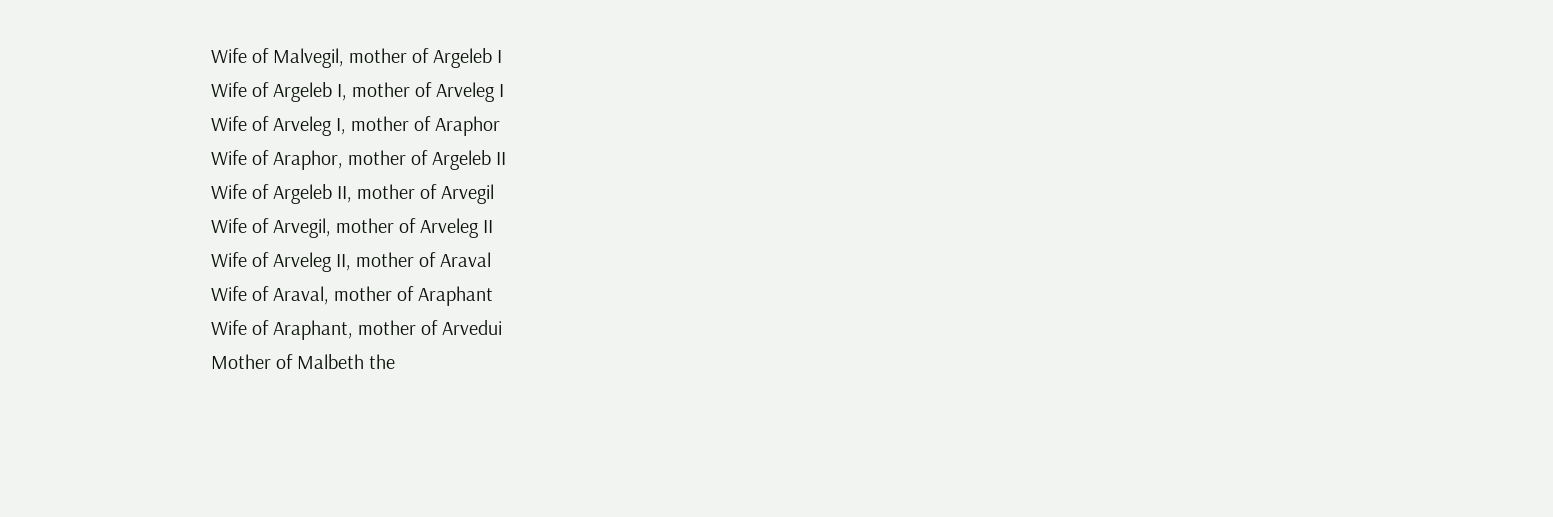Wife of Malvegil, mother of Argeleb I
Wife of Argeleb I, mother of Arveleg I
Wife of Arveleg I, mother of Araphor
Wife of Araphor, mother of Argeleb II
Wife of Argeleb II, mother of Arvegil
Wife of Arvegil, mother of Arveleg II
Wife of Arveleg II, mother of Araval
Wife of Araval, mother of Araphant
Wife of Araphant, mother of Arvedui
Mother of Malbeth the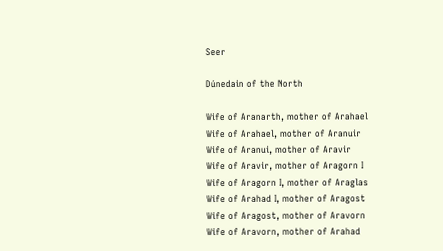Seer

Dúnedain of the North

Wife of Aranarth, mother of Arahael
Wife of Arahael, mother of Aranuir
Wife of Aranui, mother of Aravir
Wife of Aravir, mother of Aragorn I
Wife of Aragorn I, mother of Araglas
Wife of Arahad I, mother of Aragost
Wife of Aragost, mother of Aravorn
Wife of Aravorn, mother of Arahad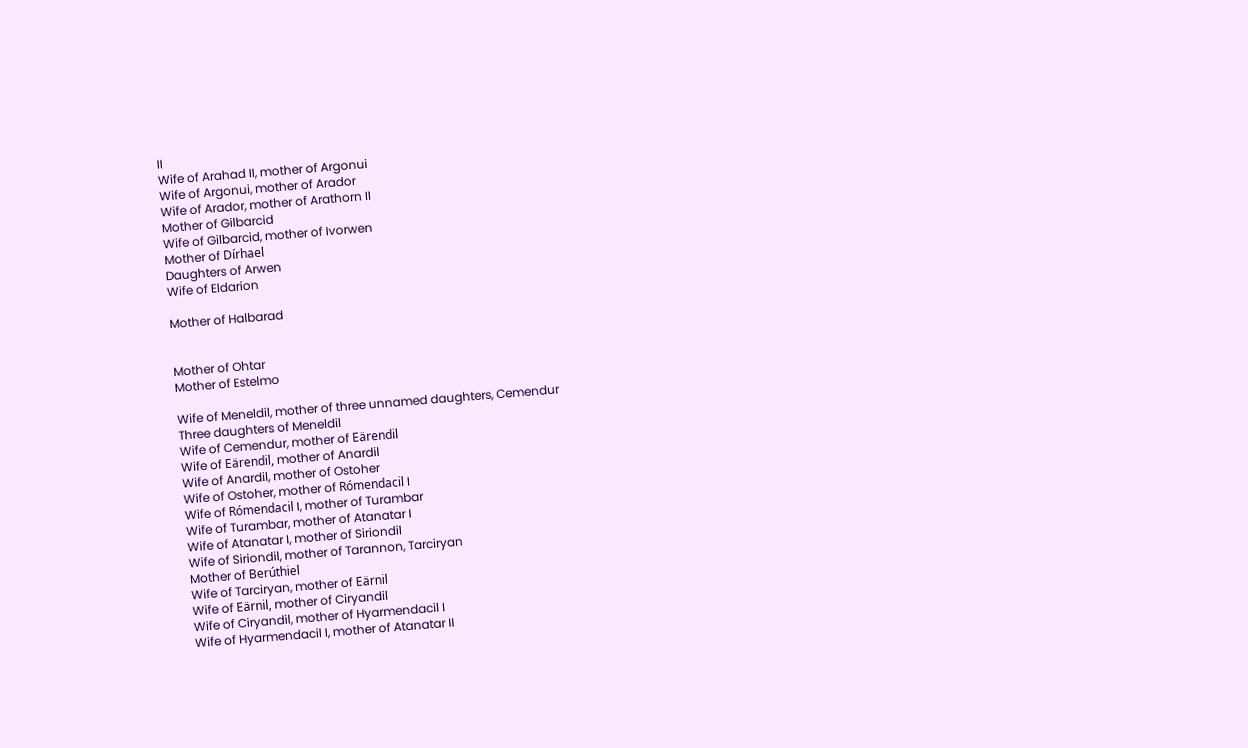II
Wife of Arahad II, mother of Argonui
Wife of Argonui, mother of Arador
Wife of Arador, mother of Arathorn II
Mother of Gilbarcid
Wife of Gilbarcid, mother of Ivorwen
Mother of Dírhael
Daughters of Arwen
Wife of Eldarion

Mother of Halbarad


Mother of Ohtar
Mother of Estelmo

Wife of Meneldil, mother of three unnamed daughters, Cemendur
Three daughters of Meneldil
Wife of Cemendur, mother of Eärendil
Wife of Eärendil, mother of Anardil
Wife of Anardil, mother of Ostoher
Wife of Ostoher, mother of Rómendacil I
Wife of Rómendacil I, mother of Turambar
Wife of Turambar, mother of Atanatar I
Wife of Atanatar I, mother of Siriondil
Wife of Siriondil, mother of Tarannon, Tarciryan
Mother of Berúthiel
Wife of Tarciryan, mother of Eärnil
Wife of Eärnil, mother of Ciryandil
Wife of Ciryandil, mother of Hyarmendacil I
Wife of Hyarmendacil I, mother of Atanatar II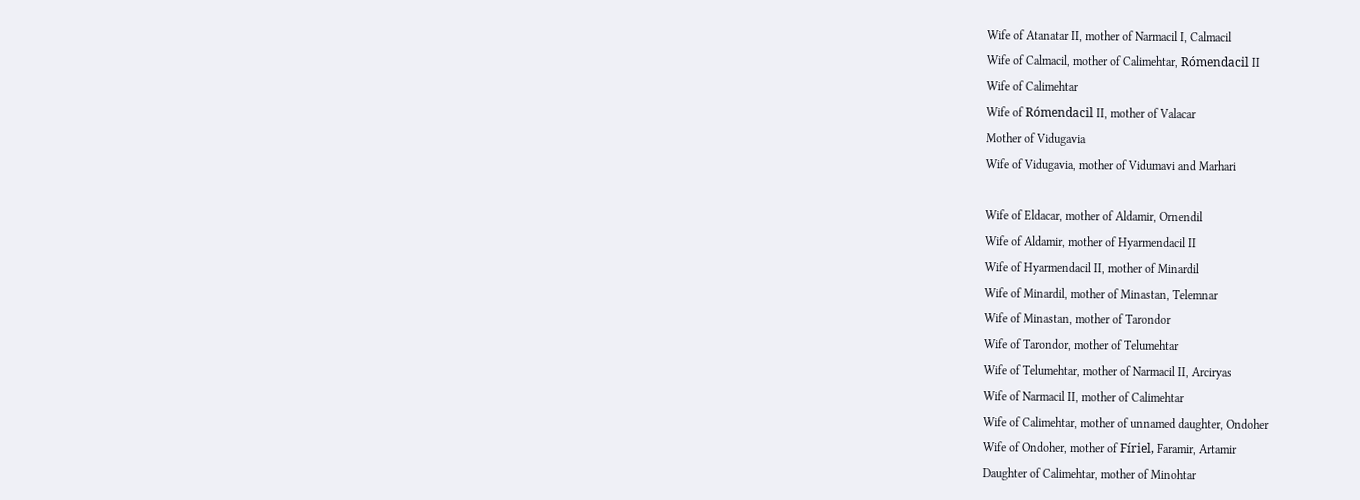Wife of Atanatar II, mother of Narmacil I, Calmacil
Wife of Calmacil, mother of Calimehtar, Rómendacil II
Wife of Calimehtar
Wife of Rómendacil II, mother of Valacar
Mother of Vidugavia
Wife of Vidugavia, mother of Vidumavi and Marhari

Wife of Eldacar, mother of Aldamir, Ornendil
Wife of Aldamir, mother of Hyarmendacil II
Wife of Hyarmendacil II, mother of Minardil
Wife of Minardil, mother of Minastan, Telemnar
Wife of Minastan, mother of Tarondor
Wife of Tarondor, mother of Telumehtar
Wife of Telumehtar, mother of Narmacil II, Arciryas
Wife of Narmacil II, mother of Calimehtar
Wife of Calimehtar, mother of unnamed daughter, Ondoher
Wife of Ondoher, mother of Fíriel, Faramir, Artamir
Daughter of Calimehtar, mother of Minohtar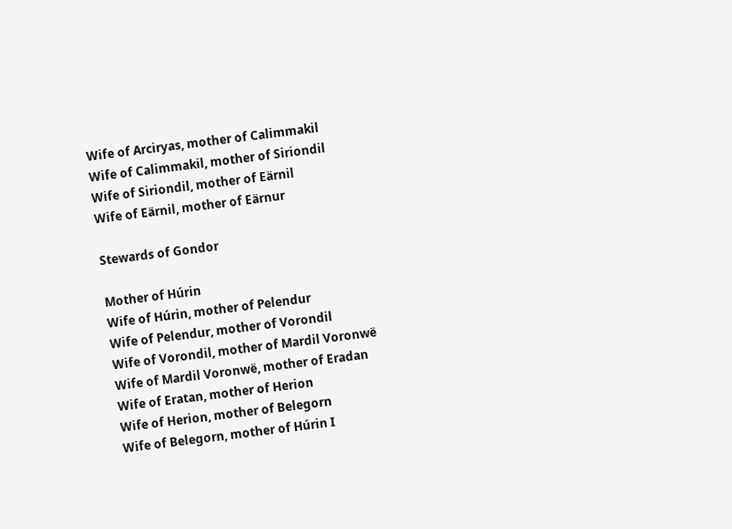Wife of Arciryas, mother of Calimmakil
Wife of Calimmakil, mother of Siriondil
Wife of Siriondil, mother of Eärnil
Wife of Eärnil, mother of Eärnur

Stewards of Gondor

Mother of Húrin
Wife of Húrin, mother of Pelendur
Wife of Pelendur, mother of Vorondil
Wife of Vorondil, mother of Mardil Voronwë
Wife of Mardil Voronwë, mother of Eradan
Wife of Eratan, mother of Herion
Wife of Herion, mother of Belegorn
Wife of Belegorn, mother of Húrin I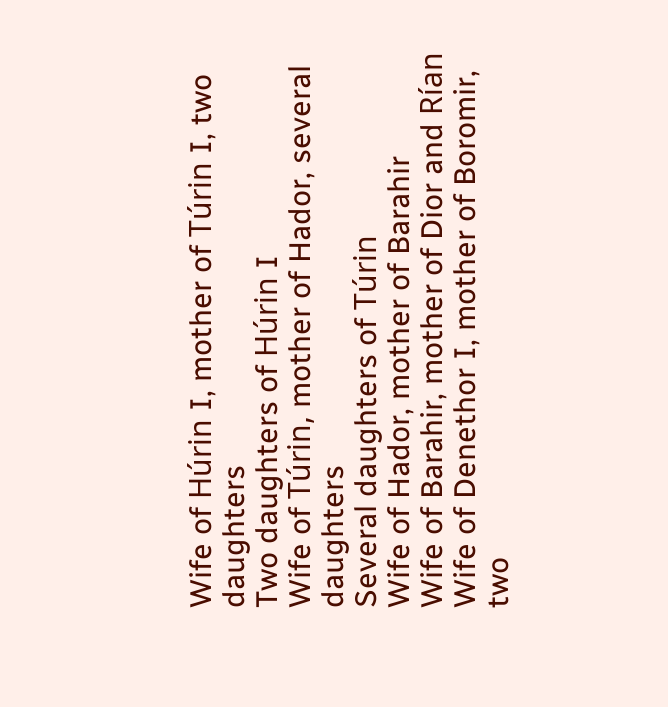Wife of Húrin I, mother of Túrin I, two daughters
Two daughters of Húrin I
Wife of Túrin, mother of Hador, several daughters
Several daughters of Túrin
Wife of Hador, mother of Barahir
Wife of Barahir, mother of Dior and Rían
Wife of Denethor I, mother of Boromir, two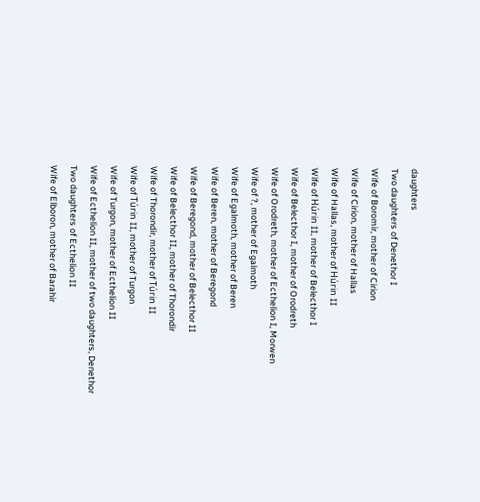daughters
Two daughters of Denethor I
Wife of Boromir, mother of Cirion
Wife of Cirion, mother of Hallas
Wife of Hallas, mother of Húrin II
Wife of Húrin II, mother of Belecthor I
Wife of Belecthor I, mother of Orodreth
Wife of Orodreth, mother of Ecthelion I, Morwen
Wife of ?, mother of Egalmoth
Wife of Egalmoth, mother of Beren
Wife of Beren, mother of Beregond
Wife of Beregond, mother of Belecthor II
Wife of Belecthor II, mother of Thorondir
Wife of Thorondir, mother of Túrin II
Wife of Túrin II, mother of Turgon
Wife of Turgon, mother of Ecthelion II
Wife of Ecthelion II, mother of two daughters, Denethor
Two daughters of Ecthelion II
Wife of Elboron, mother of Barahir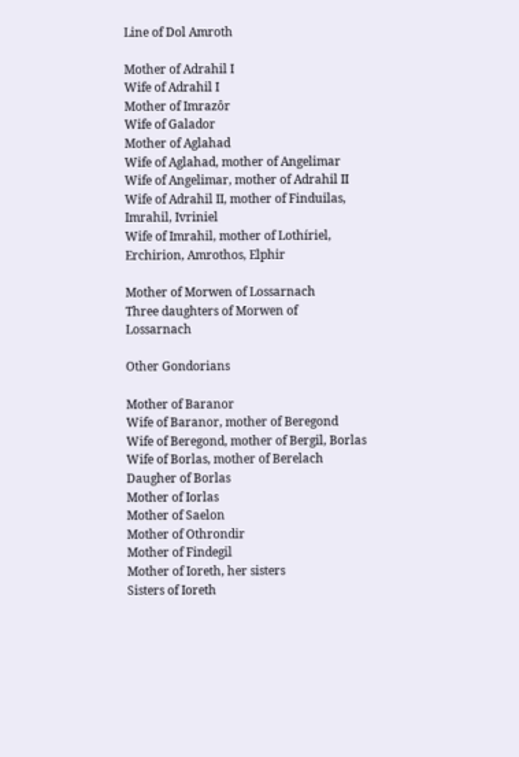Line of Dol Amroth

Mother of Adrahil I
Wife of Adrahil I
Mother of Imrazôr
Wife of Galador
Mother of Aglahad
Wife of Aglahad, mother of Angelimar
Wife of Angelimar, mother of Adrahil II
Wife of Adrahil II, mother of Finduilas, Imrahil, Ivriniel
Wife of Imrahil, mother of Lothíriel, Erchirion, Amrothos, Elphir

Mother of Morwen of Lossarnach
Three daughters of Morwen of Lossarnach

Other Gondorians

Mother of Baranor
Wife of Baranor, mother of Beregond
Wife of Beregond, mother of Bergil, Borlas
Wife of Borlas, mother of Berelach
Daugher of Borlas
Mother of Iorlas
Mother of Saelon
Mother of Othrondir
Mother of Findegil
Mother of Ioreth, her sisters
Sisters of Ioreth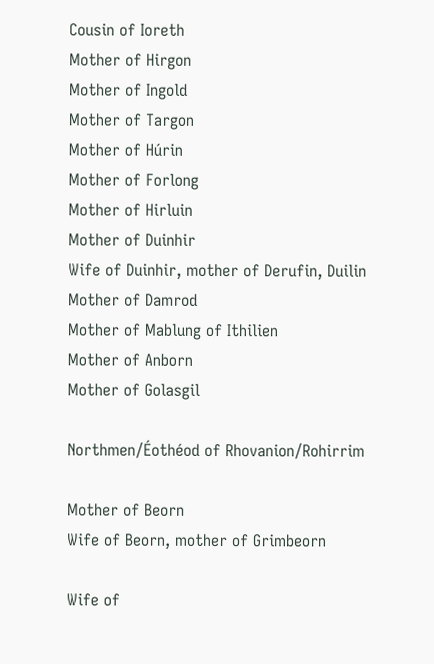Cousin of Ioreth
Mother of Hirgon
Mother of Ingold
Mother of Targon
Mother of Húrin
Mother of Forlong
Mother of Hirluin
Mother of Duinhir
Wife of Duinhir, mother of Derufin, Duilin
Mother of Damrod
Mother of Mablung of Ithilien
Mother of Anborn
Mother of Golasgil

Northmen/Éothéod of Rhovanion/Rohirrim

Mother of Beorn
Wife of Beorn, mother of Grimbeorn

Wife of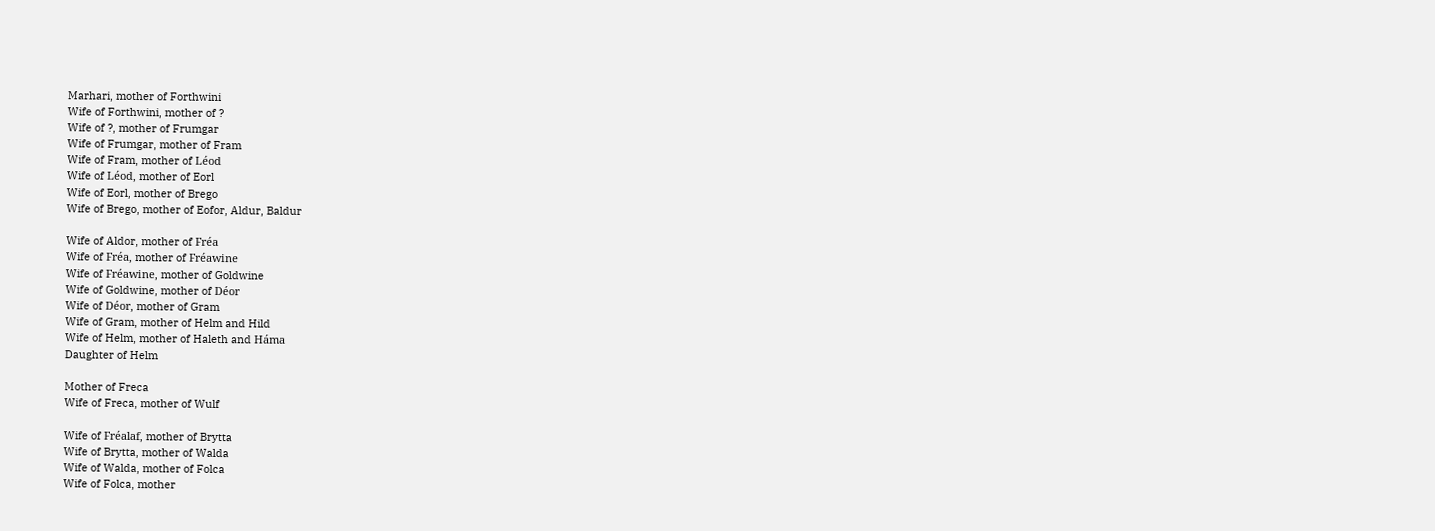Marhari, mother of Forthwini
Wife of Forthwini, mother of ?
Wife of ?, mother of Frumgar
Wife of Frumgar, mother of Fram
Wife of Fram, mother of Léod
Wife of Léod, mother of Eorl
Wife of Eorl, mother of Brego
Wife of Brego, mother of Eofor, Aldur, Baldur

Wife of Aldor, mother of Fréa
Wife of Fréa, mother of Fréawine
Wife of Fréawine, mother of Goldwine
Wife of Goldwine, mother of Déor
Wife of Déor, mother of Gram
Wife of Gram, mother of Helm and Hild
Wife of Helm, mother of Haleth and Háma
Daughter of Helm

Mother of Freca
Wife of Freca, mother of Wulf

Wife of Fréalaf, mother of Brytta
Wife of Brytta, mother of Walda
Wife of Walda, mother of Folca
Wife of Folca, mother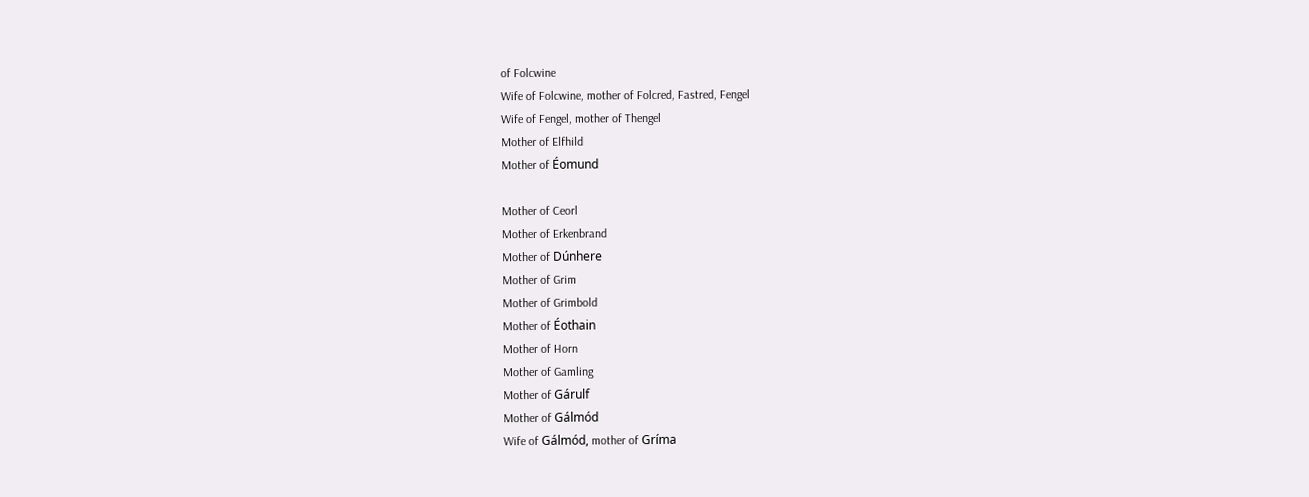of Folcwine
Wife of Folcwine, mother of Folcred, Fastred, Fengel
Wife of Fengel, mother of Thengel
Mother of Elfhild
Mother of Éomund

Mother of Ceorl
Mother of Erkenbrand
Mother of Dúnhere
Mother of Grim
Mother of Grimbold
Mother of Éothain
Mother of Horn
Mother of Gamling
Mother of Gárulf
Mother of Gálmód
Wife of Gálmód, mother of Gríma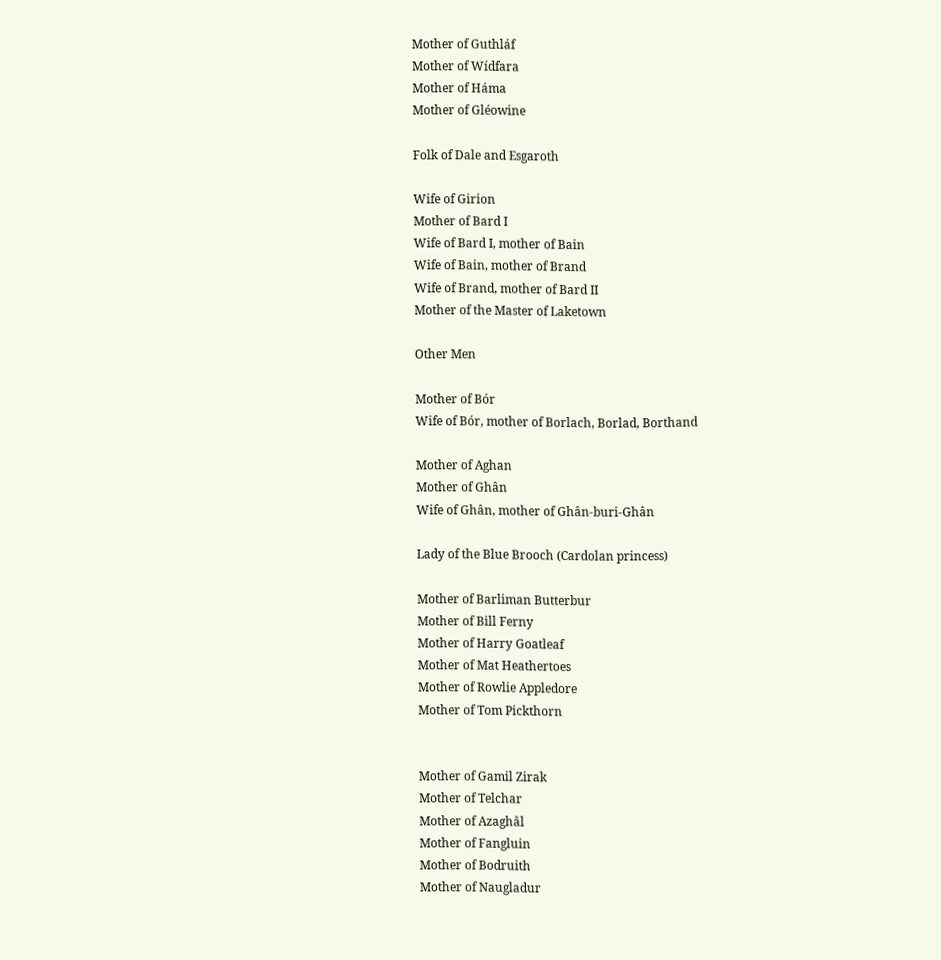Mother of Guthláf
Mother of Wídfara
Mother of Háma
Mother of Gléowine

Folk of Dale and Esgaroth

Wife of Girion
Mother of Bard I
Wife of Bard I, mother of Bain
Wife of Bain, mother of Brand
Wife of Brand, mother of Bard II
Mother of the Master of Laketown

Other Men

Mother of Bór
Wife of Bór, mother of Borlach, Borlad, Borthand

Mother of Aghan
Mother of Ghân
Wife of Ghân, mother of Ghân-buri-Ghân

Lady of the Blue Brooch (Cardolan princess)

Mother of Barliman Butterbur
Mother of Bill Ferny
Mother of Harry Goatleaf
Mother of Mat Heathertoes
Mother of Rowlie Appledore
Mother of Tom Pickthorn


Mother of Gamil Zirak
Mother of Telchar
Mother of Azaghâl
Mother of Fangluin
Mother of Bodruith
Mother of Naugladur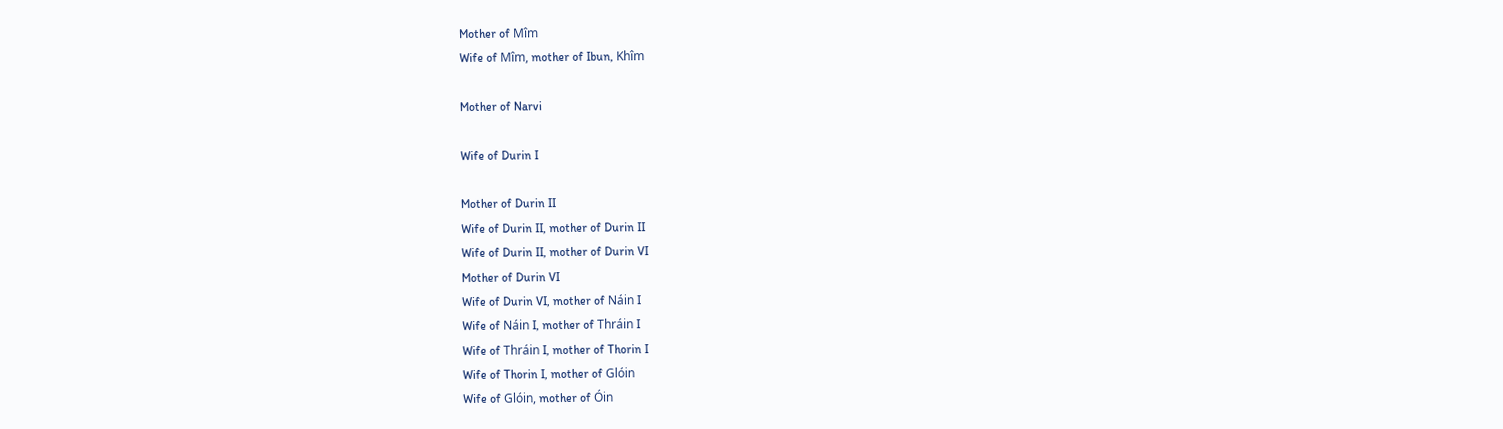Mother of Mîm
Wife of Mîm, mother of Ibun, Khîm

Mother of Narvi

Wife of Durin I

Mother of Durin II
Wife of Durin II, mother of Durin II
Wife of Durin II, mother of Durin VI
Mother of Durin VI
Wife of Durin VI, mother of Náin I
Wife of Náin I, mother of Thráin I
Wife of Thráin I, mother of Thorin I
Wife of Thorin I, mother of Glóin
Wife of Glóin, mother of Óin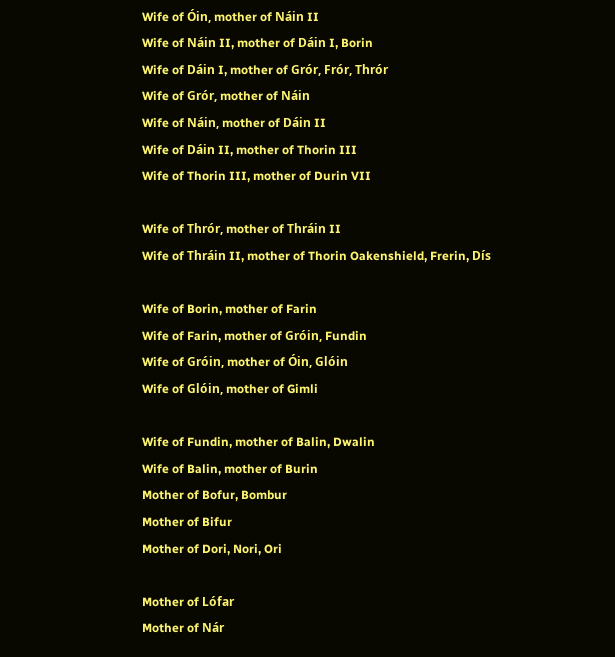Wife of Óin, mother of Náin II
Wife of Náin II, mother of Dáin I, Borin
Wife of Dáin I, mother of Grór, Frór, Thrór
Wife of Grór, mother of Náin
Wife of Náin, mother of Dáin II
Wife of Dáin II, mother of Thorin III
Wife of Thorin III, mother of Durin VII

Wife of Thrór, mother of Thráin II
Wife of Thráin II, mother of Thorin Oakenshield, Frerin, Dís

Wife of Borin, mother of Farin
Wife of Farin, mother of Gróin, Fundin
Wife of Gróin, mother of Óin, Glóin
Wife of Glóin, mother of Gimli

Wife of Fundin, mother of Balin, Dwalin
Wife of Balin, mother of Burin
Mother of Bofur, Bombur
Mother of Bifur
Mother of Dori, Nori, Ori

Mother of Lófar
Mother of Nár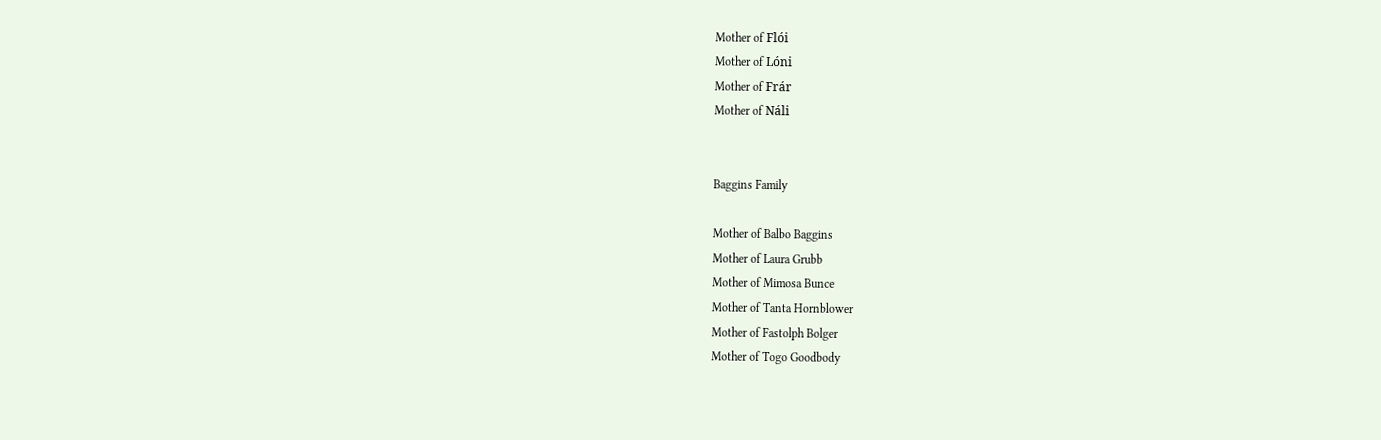Mother of Flói
Mother of Lóni
Mother of Frár
Mother of Náli


Baggins Family

Mother of Balbo Baggins
Mother of Laura Grubb
Mother of Mimosa Bunce
Mother of Tanta Hornblower
Mother of Fastolph Bolger
Mother of Togo Goodbody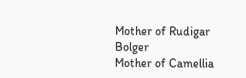Mother of Rudigar Bolger
Mother of Camellia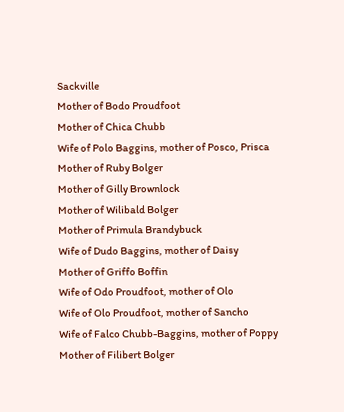Sackville
Mother of Bodo Proudfoot
Mother of Chica Chubb
Wife of Polo Baggins, mother of Posco, Prisca
Mother of Ruby Bolger
Mother of Gilly Brownlock
Mother of Wilibald Bolger
Mother of Primula Brandybuck
Wife of Dudo Baggins, mother of Daisy
Mother of Griffo Boffin
Wife of Odo Proudfoot, mother of Olo
Wife of Olo Proudfoot, mother of Sancho
Wife of Falco Chubb-Baggins, mother of Poppy
Mother of Filibert Bolger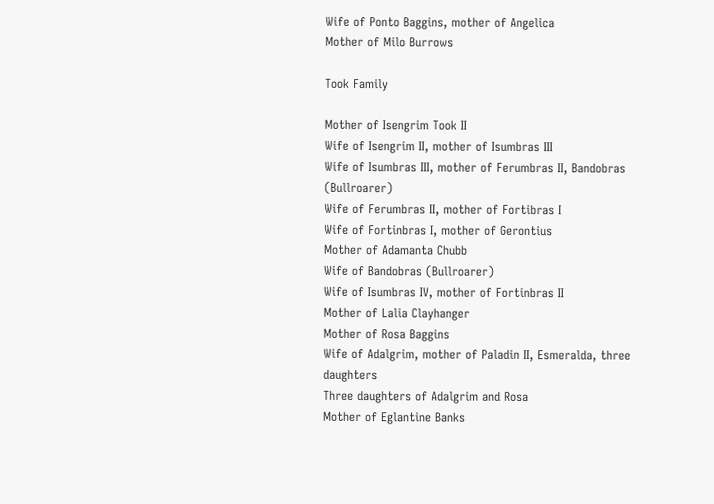Wife of Ponto Baggins, mother of Angelica
Mother of Milo Burrows

Took Family

Mother of Isengrim Took II
Wife of Isengrim II, mother of Isumbras III
Wife of Isumbras III, mother of Ferumbras II, Bandobras (Bullroarer)
Wife of Ferumbras II, mother of Fortibras I
Wife of Fortinbras I, mother of Gerontius
Mother of Adamanta Chubb
Wife of Bandobras (Bullroarer)
Wife of Isumbras IV, mother of Fortinbras II
Mother of Lalia Clayhanger
Mother of Rosa Baggins
Wife of Adalgrim, mother of Paladin II, Esmeralda, three daughters
Three daughters of Adalgrim and Rosa
Mother of Eglantine Banks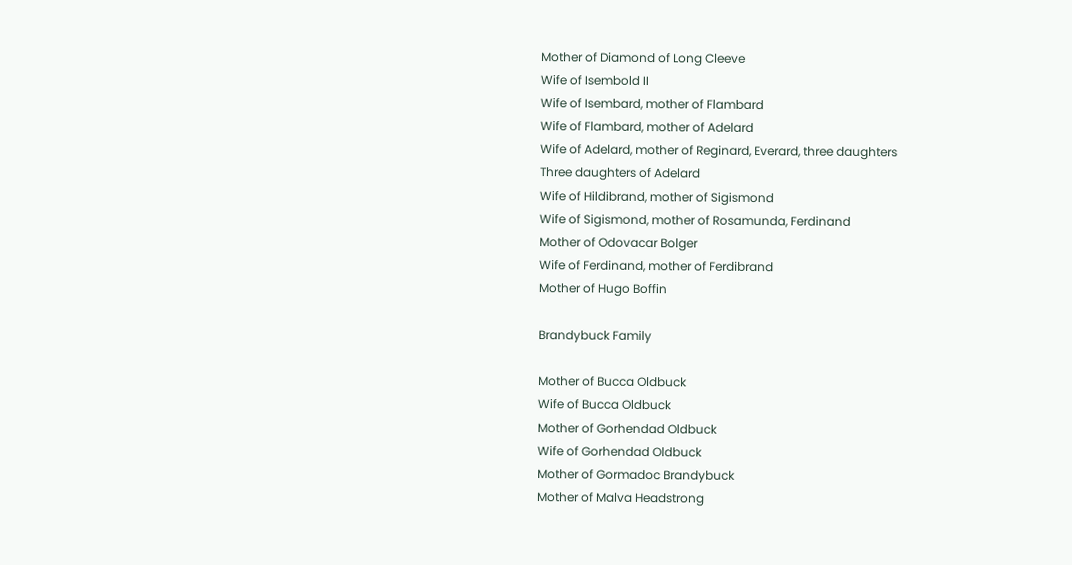Mother of Diamond of Long Cleeve
Wife of Isembold II
Wife of Isembard, mother of Flambard
Wife of Flambard, mother of Adelard
Wife of Adelard, mother of Reginard, Everard, three daughters
Three daughters of Adelard
Wife of Hildibrand, mother of Sigismond
Wife of Sigismond, mother of Rosamunda, Ferdinand
Mother of Odovacar Bolger
Wife of Ferdinand, mother of Ferdibrand
Mother of Hugo Boffin

Brandybuck Family

Mother of Bucca Oldbuck
Wife of Bucca Oldbuck
Mother of Gorhendad Oldbuck
Wife of Gorhendad Oldbuck
Mother of Gormadoc Brandybuck
Mother of Malva Headstrong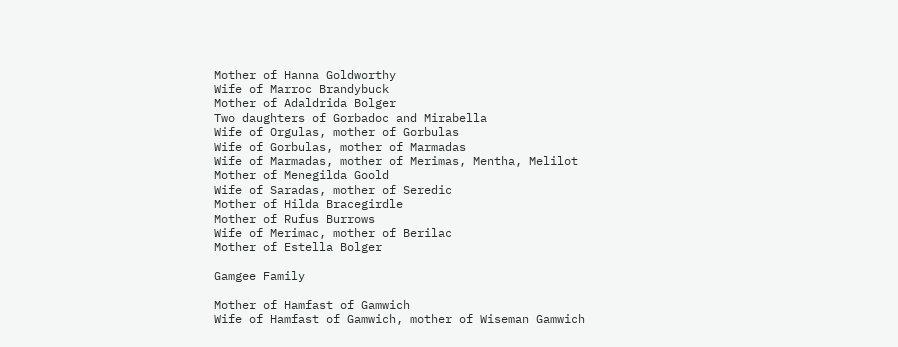Mother of Hanna Goldworthy
Wife of Marroc Brandybuck
Mother of Adaldrida Bolger
Two daughters of Gorbadoc and Mirabella
Wife of Orgulas, mother of Gorbulas
Wife of Gorbulas, mother of Marmadas
Wife of Marmadas, mother of Merimas, Mentha, Melilot
Mother of Menegilda Goold
Wife of Saradas, mother of Seredic
Mother of Hilda Bracegirdle
Mother of Rufus Burrows
Wife of Merimac, mother of Berilac
Mother of Estella Bolger

Gamgee Family

Mother of Hamfast of Gamwich
Wife of Hamfast of Gamwich, mother of Wiseman Gamwich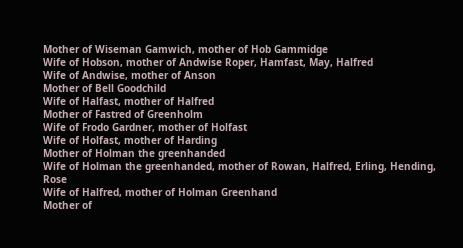Mother of Wiseman Gamwich, mother of Hob Gammidge
Wife of Hobson, mother of Andwise Roper, Hamfast, May, Halfred
Wife of Andwise, mother of Anson
Mother of Bell Goodchild
Wife of Halfast, mother of Halfred
Mother of Fastred of Greenholm
Wife of Frodo Gardner, mother of Holfast
Wife of Holfast, mother of Harding
Mother of Holman the greenhanded
Wife of Holman the greenhanded, mother of Rowan, Halfred, Erling, Hending, Rose
Wife of Halfred, mother of Holman Greenhand
Mother of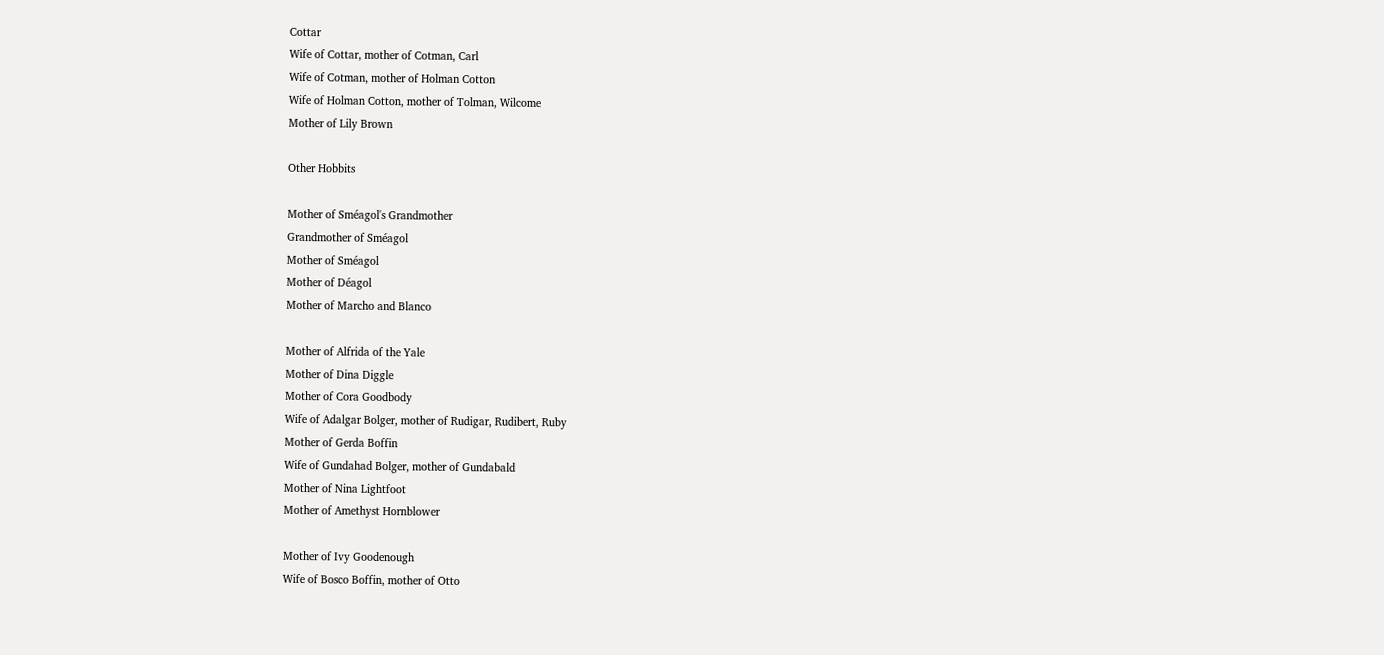Cottar
Wife of Cottar, mother of Cotman, Carl
Wife of Cotman, mother of Holman Cotton
Wife of Holman Cotton, mother of Tolman, Wilcome
Mother of Lily Brown

Other Hobbits

Mother of Sméagol's Grandmother
Grandmother of Sméagol
Mother of Sméagol
Mother of Déagol
Mother of Marcho and Blanco

Mother of Alfrida of the Yale
Mother of Dina Diggle
Mother of Cora Goodbody
Wife of Adalgar Bolger, mother of Rudigar, Rudibert, Ruby
Mother of Gerda Boffin
Wife of Gundahad Bolger, mother of Gundabald
Mother of Nina Lightfoot
Mother of Amethyst Hornblower

Mother of Ivy Goodenough
Wife of Bosco Boffin, mother of Otto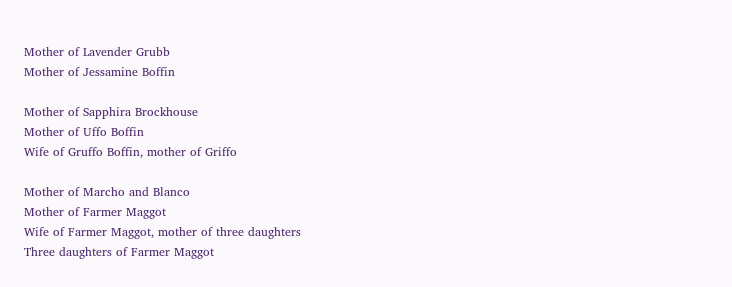Mother of Lavender Grubb
Mother of Jessamine Boffin

Mother of Sapphira Brockhouse
Mother of Uffo Boffin
Wife of Gruffo Boffin, mother of Griffo

Mother of Marcho and Blanco
Mother of Farmer Maggot
Wife of Farmer Maggot, mother of three daughters
Three daughters of Farmer Maggot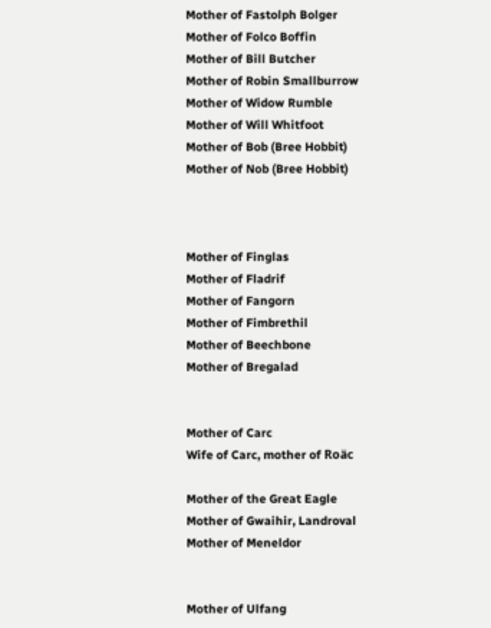Mother of Fastolph Bolger
Mother of Folco Boffin
Mother of Bill Butcher
Mother of Robin Smallburrow
Mother of Widow Rumble
Mother of Will Whitfoot
Mother of Bob (Bree Hobbit)
Mother of Nob (Bree Hobbit)



Mother of Finglas
Mother of Fladrif
Mother of Fangorn
Mother of Fimbrethil
Mother of Beechbone
Mother of Bregalad


Mother of Carc
Wife of Carc, mother of Roäc

Mother of the Great Eagle
Mother of Gwaihir, Landroval
Mother of Meneldor


Mother of Ulfang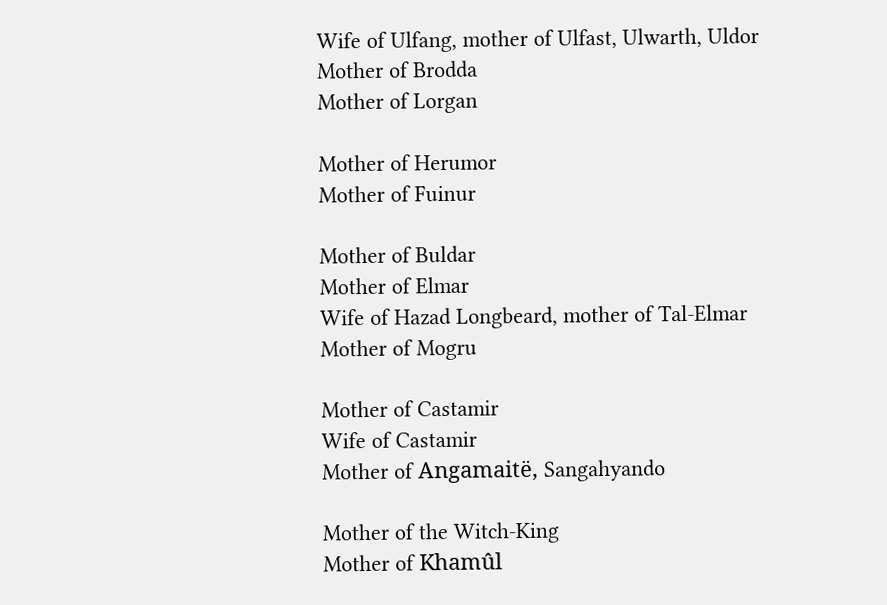Wife of Ulfang, mother of Ulfast, Ulwarth, Uldor
Mother of Brodda
Mother of Lorgan

Mother of Herumor
Mother of Fuinur

Mother of Buldar
Mother of Elmar
Wife of Hazad Longbeard, mother of Tal-Elmar
Mother of Mogru

Mother of Castamir
Wife of Castamir
Mother of Angamaitë, Sangahyando

Mother of the Witch-King
Mother of Khamûl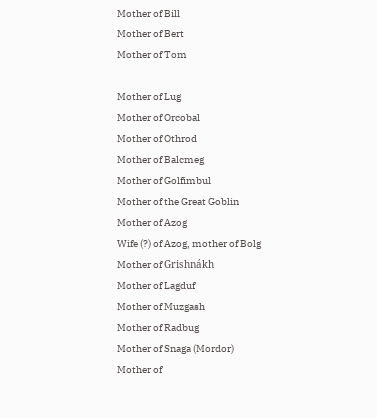Mother of Bill
Mother of Bert
Mother of Tom

Mother of Lug
Mother of Orcobal
Mother of Othrod
Mother of Balcmeg
Mother of Golfimbul
Mother of the Great Goblin
Mother of Azog
Wife (?) of Azog, mother of Bolg
Mother of Grishnákh
Mother of Lagduf
Mother of Muzgash
Mother of Radbug
Mother of Snaga (Mordor)
Mother of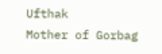Ufthak
Mother of Gorbag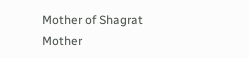Mother of Shagrat
Mother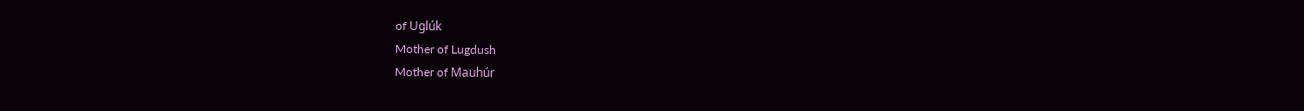of Uglúk
Mother of Lugdush
Mother of Mauhúr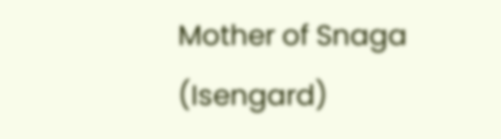Mother of Snaga (Isengard)